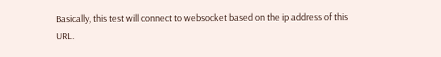Basically, this test will connect to websocket based on the ip address of this URL.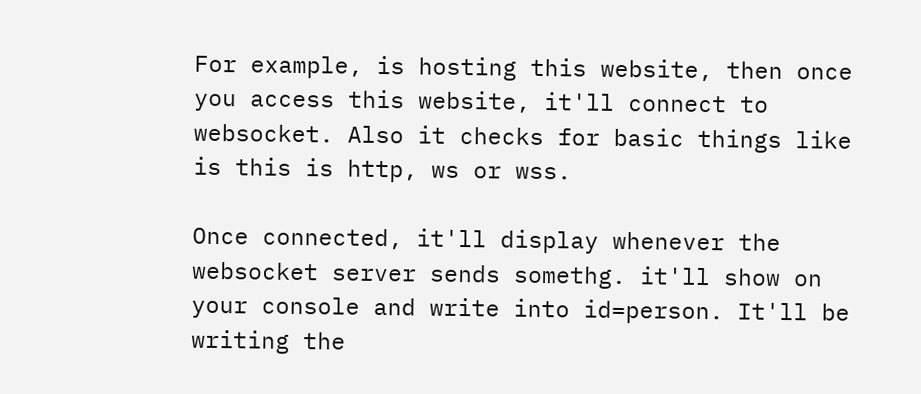For example, is hosting this website, then once you access this website, it'll connect to websocket. Also it checks for basic things like is this is http, ws or wss.

Once connected, it'll display whenever the websocket server sends somethg. it'll show on your console and write into id=person. It'll be writing the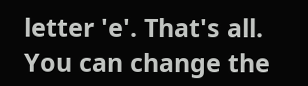letter 'e'. That's all. You can change the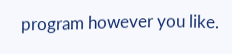program however you like.